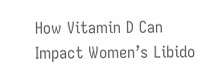How Vitamin D Can Impact Women’s Libido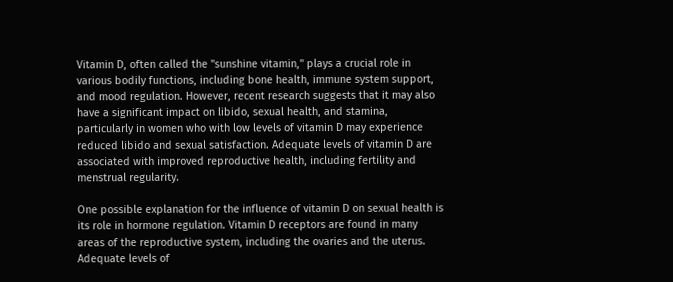Vitamin D, often called the "sunshine vitamin," plays a crucial role in various bodily functions, including bone health, immune system support, and mood regulation. However, recent research suggests that it may also have a significant impact on libido, sexual health, and stamina, particularly in women who with low levels of vitamin D may experience reduced libido and sexual satisfaction. Adequate levels of vitamin D are associated with improved reproductive health, including fertility and menstrual regularity.

One possible explanation for the influence of vitamin D on sexual health is its role in hormone regulation. Vitamin D receptors are found in many areas of the reproductive system, including the ovaries and the uterus. Adequate levels of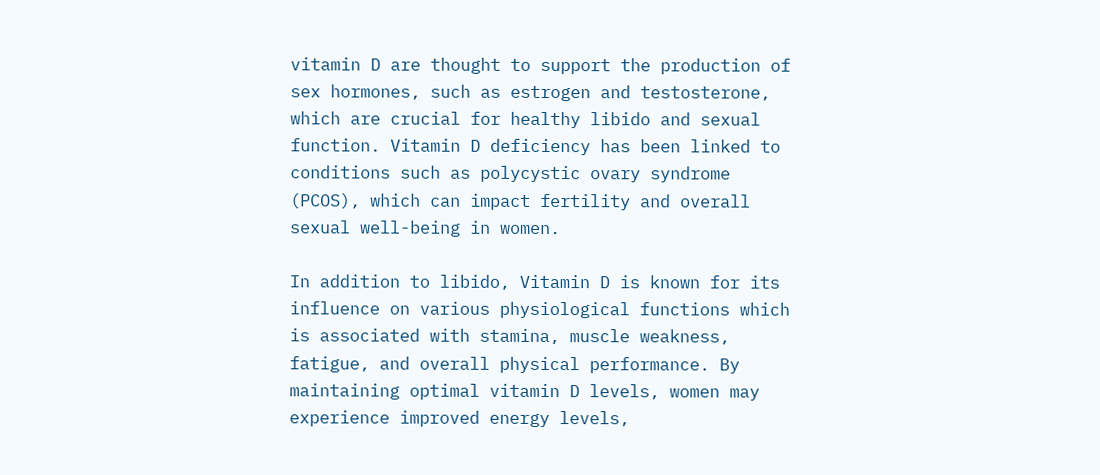vitamin D are thought to support the production of sex hormones, such as estrogen and testosterone, which are crucial for healthy libido and sexual function. Vitamin D deficiency has been linked to conditions such as polycystic ovary syndrome (PCOS), which can impact fertility and overall sexual well-being in women.

In addition to libido, Vitamin D is known for its influence on various physiological functions which is associated with stamina, muscle weakness,  fatigue, and overall physical performance. By maintaining optimal vitamin D levels, women may experience improved energy levels,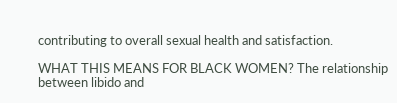contributing to overall sexual health and satisfaction.

WHAT THIS MEANS FOR BLACK WOMEN? The relationship between libido and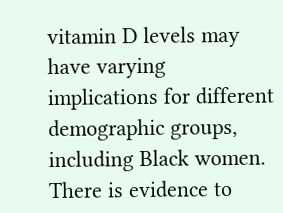vitamin D levels may have varying implications for different demographic groups, including Black women. There is evidence to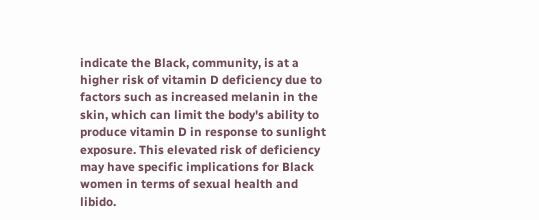indicate the Black, community, is at a higher risk of vitamin D deficiency due to factors such as increased melanin in the skin, which can limit the body's ability to produce vitamin D in response to sunlight exposure. This elevated risk of deficiency may have specific implications for Black women in terms of sexual health and libido.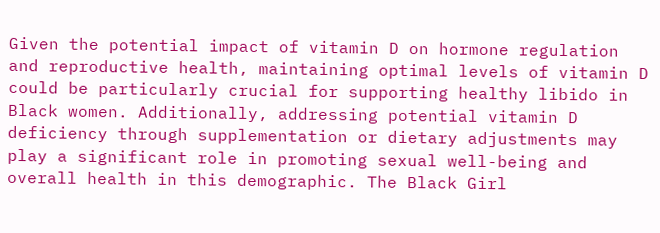Given the potential impact of vitamin D on hormone regulation and reproductive health, maintaining optimal levels of vitamin D could be particularly crucial for supporting healthy libido in Black women. Additionally, addressing potential vitamin D deficiency through supplementation or dietary adjustments may play a significant role in promoting sexual well-being and overall health in this demographic. The Black Girl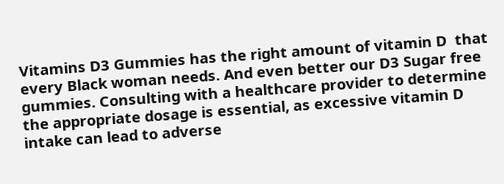Vitamins D3 Gummies has the right amount of vitamin D  that every Black woman needs. And even better our D3 Sugar free gummies. Consulting with a healthcare provider to determine the appropriate dosage is essential, as excessive vitamin D intake can lead to adverse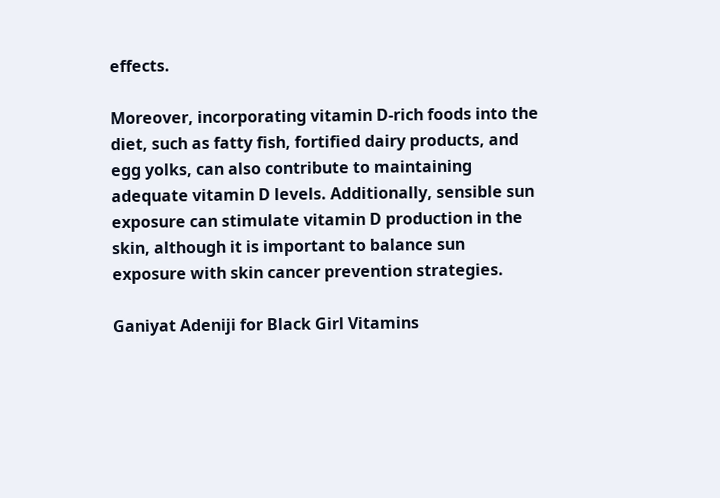effects.

Moreover, incorporating vitamin D-rich foods into the diet, such as fatty fish, fortified dairy products, and egg yolks, can also contribute to maintaining adequate vitamin D levels. Additionally, sensible sun exposure can stimulate vitamin D production in the skin, although it is important to balance sun exposure with skin cancer prevention strategies.

Ganiyat Adeniji for Black Girl Vitamins